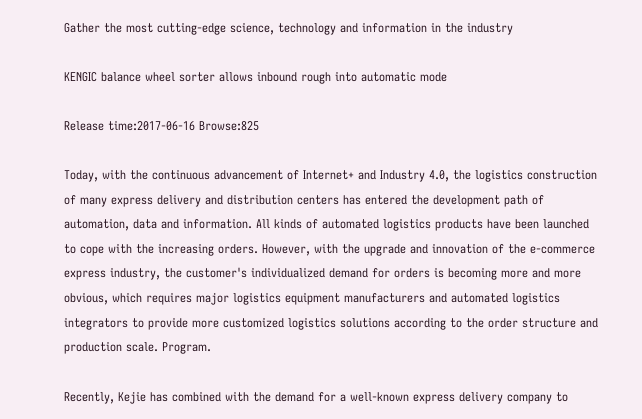Gather the most cutting-edge science, technology and information in the industry

KENGIC balance wheel sorter allows inbound rough into automatic mode

Release time:2017-06-16 Browse:825

Today, with the continuous advancement of Internet+ and Industry 4.0, the logistics construction of many express delivery and distribution centers has entered the development path of automation, data and information. All kinds of automated logistics products have been launched to cope with the increasing orders. However, with the upgrade and innovation of the e-commerce express industry, the customer's individualized demand for orders is becoming more and more obvious, which requires major logistics equipment manufacturers and automated logistics integrators to provide more customized logistics solutions according to the order structure and production scale. Program.

Recently, Kejie has combined with the demand for a well-known express delivery company to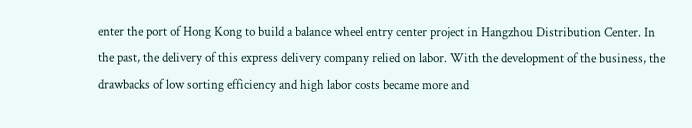enter the port of Hong Kong to build a balance wheel entry center project in Hangzhou Distribution Center. In the past, the delivery of this express delivery company relied on labor. With the development of the business, the drawbacks of low sorting efficiency and high labor costs became more and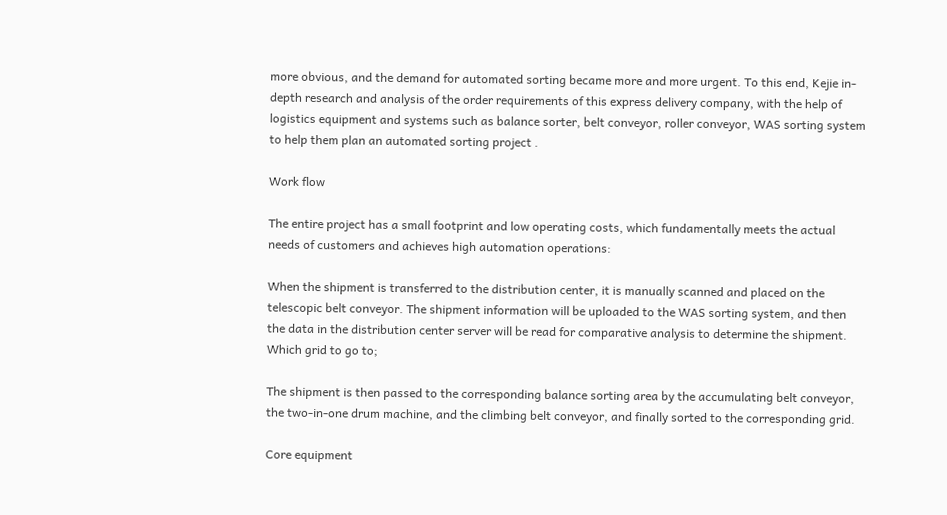more obvious, and the demand for automated sorting became more and more urgent. To this end, Kejie in-depth research and analysis of the order requirements of this express delivery company, with the help of logistics equipment and systems such as balance sorter, belt conveyor, roller conveyor, WAS sorting system to help them plan an automated sorting project .

Work flow

The entire project has a small footprint and low operating costs, which fundamentally meets the actual needs of customers and achieves high automation operations:

When the shipment is transferred to the distribution center, it is manually scanned and placed on the telescopic belt conveyor. The shipment information will be uploaded to the WAS sorting system, and then the data in the distribution center server will be read for comparative analysis to determine the shipment. Which grid to go to;

The shipment is then passed to the corresponding balance sorting area by the accumulating belt conveyor, the two-in-one drum machine, and the climbing belt conveyor, and finally sorted to the corresponding grid.

Core equipment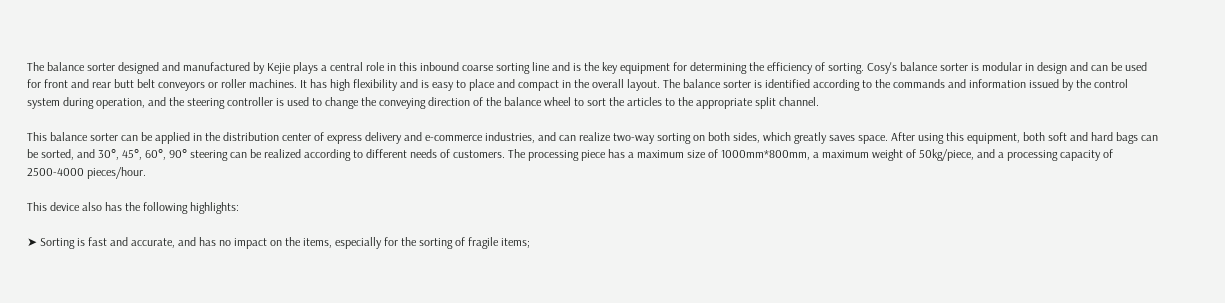The balance sorter designed and manufactured by Kejie plays a central role in this inbound coarse sorting line and is the key equipment for determining the efficiency of sorting. Cosy's balance sorter is modular in design and can be used for front and rear butt belt conveyors or roller machines. It has high flexibility and is easy to place and compact in the overall layout. The balance sorter is identified according to the commands and information issued by the control system during operation, and the steering controller is used to change the conveying direction of the balance wheel to sort the articles to the appropriate split channel.

This balance sorter can be applied in the distribution center of express delivery and e-commerce industries, and can realize two-way sorting on both sides, which greatly saves space. After using this equipment, both soft and hard bags can be sorted, and 30°, 45°, 60°, 90° steering can be realized according to different needs of customers. The processing piece has a maximum size of 1000mm*800mm, a maximum weight of 50kg/piece, and a processing capacity of 2500-4000 pieces/hour.

This device also has the following highlights:

➤ Sorting is fast and accurate, and has no impact on the items, especially for the sorting of fragile items;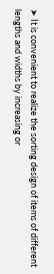➤ It is convenient to realize the sorting design of items of different lengths and widths by increasing or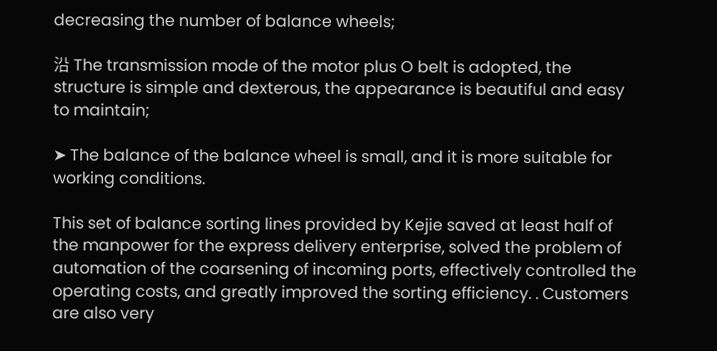decreasing the number of balance wheels;

沿 The transmission mode of the motor plus O belt is adopted, the structure is simple and dexterous, the appearance is beautiful and easy to maintain;

➤ The balance of the balance wheel is small, and it is more suitable for working conditions.

This set of balance sorting lines provided by Kejie saved at least half of the manpower for the express delivery enterprise, solved the problem of automation of the coarsening of incoming ports, effectively controlled the operating costs, and greatly improved the sorting efficiency. . Customers are also very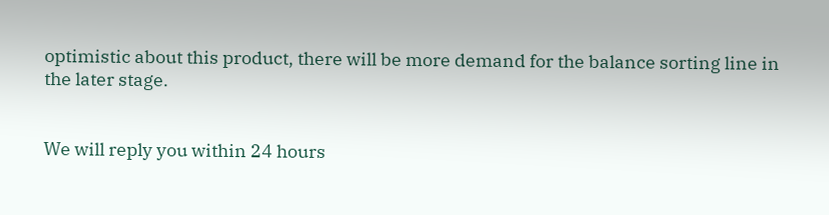optimistic about this product, there will be more demand for the balance sorting line in the later stage.


We will reply you within 24 hours